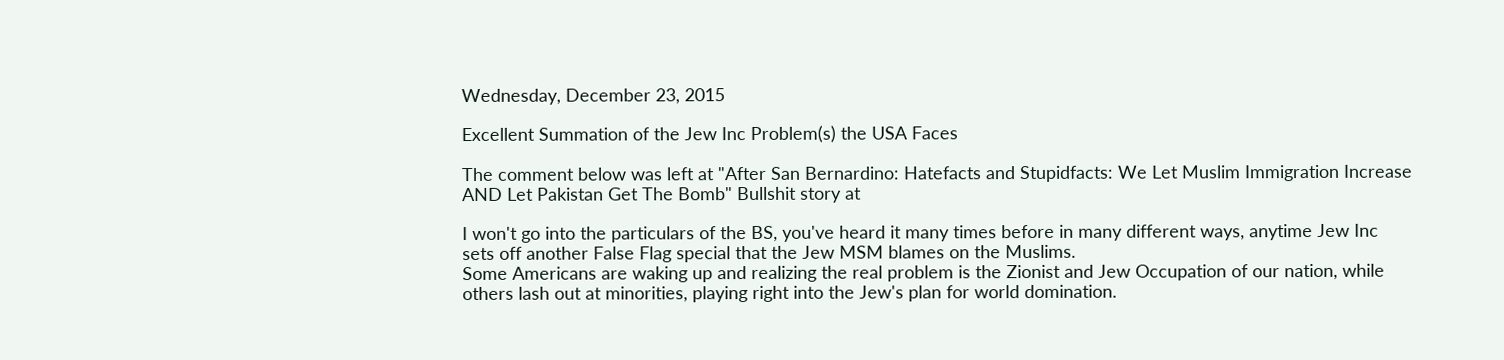Wednesday, December 23, 2015

Excellent Summation of the Jew Inc Problem(s) the USA Faces

The comment below was left at "After San Bernardino: Hatefacts and Stupidfacts: We Let Muslim Immigration Increase AND Let Pakistan Get The Bomb" Bullshit story at

I won't go into the particulars of the BS, you've heard it many times before in many different ways, anytime Jew Inc sets off another False Flag special that the Jew MSM blames on the Muslims.
Some Americans are waking up and realizing the real problem is the Zionist and Jew Occupation of our nation, while others lash out at minorities, playing right into the Jew's plan for world domination.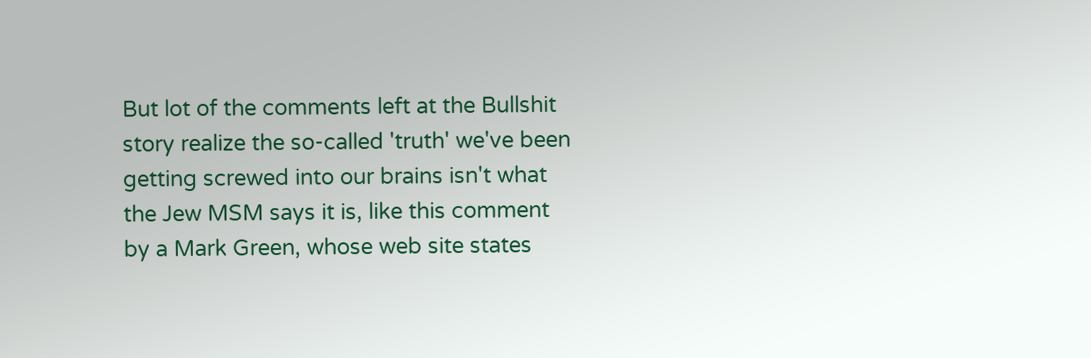But lot of the comments left at the Bullshit story realize the so-called 'truth' we've been getting screwed into our brains isn't what the Jew MSM says it is, like this comment by a Mark Green, whose web site states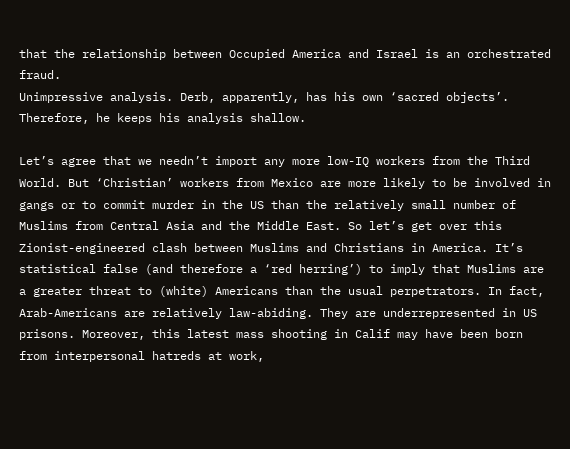that the relationship between Occupied America and Israel is an orchestrated fraud.
Unimpressive analysis. Derb, apparently, has his own ‘sacred objects’. Therefore, he keeps his analysis shallow.

Let’s agree that we needn’t import any more low-IQ workers from the Third World. But ‘Christian’ workers from Mexico are more likely to be involved in gangs or to commit murder in the US than the relatively small number of Muslims from Central Asia and the Middle East. So let’s get over this Zionist-engineered clash between Muslims and Christians in America. It’s statistical false (and therefore a ‘red herring’) to imply that Muslims are a greater threat to (white) Americans than the usual perpetrators. In fact, Arab-Americans are relatively law-abiding. They are underrepresented in US prisons. Moreover, this latest mass shooting in Calif may have been born from interpersonal hatreds at work,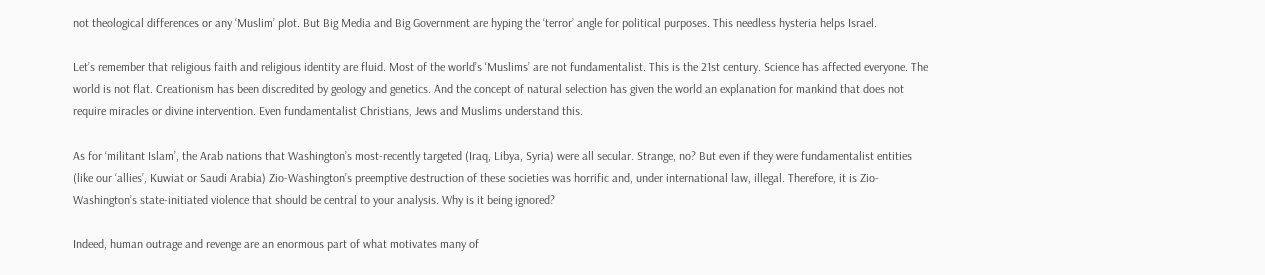not theological differences or any ‘Muslim’ plot. But Big Media and Big Government are hyping the ‘terror’ angle for political purposes. This needless hysteria helps Israel.

Let’s remember that religious faith and religious identity are fluid. Most of the world’s ‘Muslims’ are not fundamentalist. This is the 21st century. Science has affected everyone. The world is not flat. Creationism has been discredited by geology and genetics. And the concept of natural selection has given the world an explanation for mankind that does not require miracles or divine intervention. Even fundamentalist Christians, Jews and Muslims understand this.

As for ‘militant Islam’, the Arab nations that Washington’s most-recently targeted (Iraq, Libya, Syria) were all secular. Strange, no? But even if they were fundamentalist entities (like our ‘allies’, Kuwiat or Saudi Arabia) Zio-Washington’s preemptive destruction of these societies was horrific and, under international law, illegal. Therefore, it is Zio-Washington’s state-initiated violence that should be central to your analysis. Why is it being ignored?

Indeed, human outrage and revenge are an enormous part of what motivates many of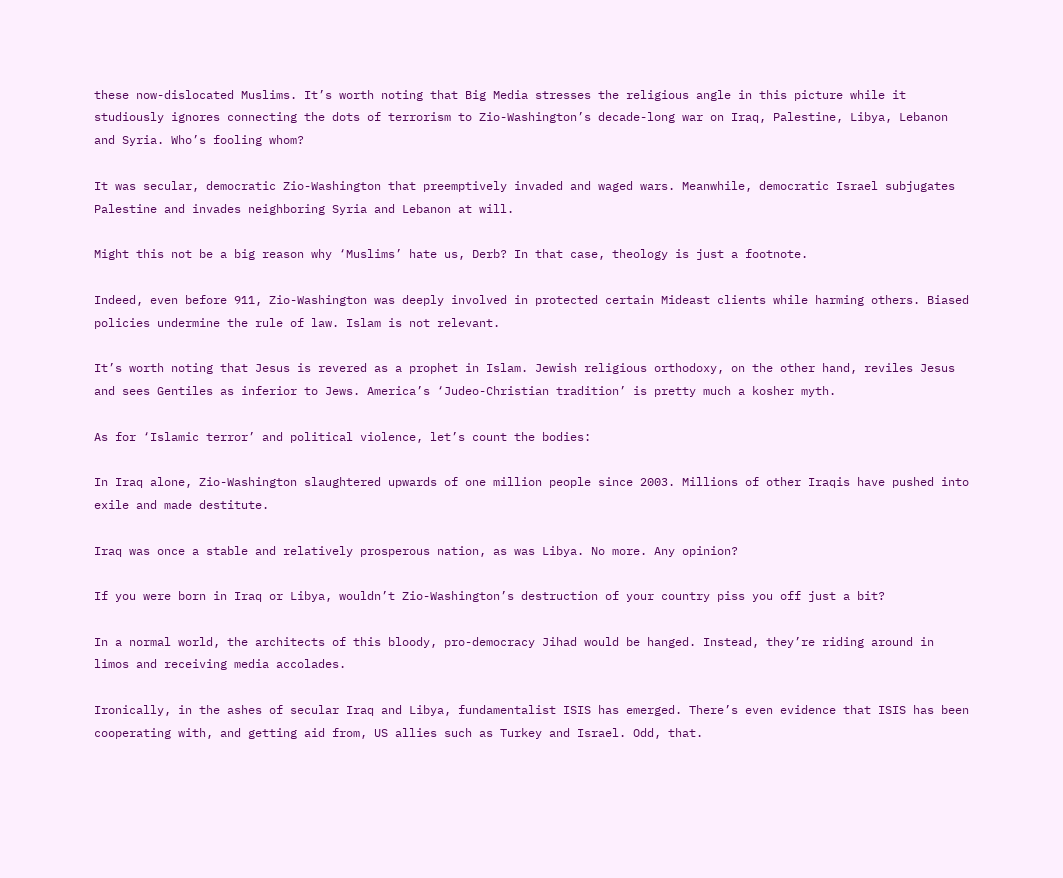these now-dislocated Muslims. It’s worth noting that Big Media stresses the religious angle in this picture while it studiously ignores connecting the dots of terrorism to Zio-Washington’s decade-long war on Iraq, Palestine, Libya, Lebanon and Syria. Who’s fooling whom?

It was secular, democratic Zio-Washington that preemptively invaded and waged wars. Meanwhile, democratic Israel subjugates Palestine and invades neighboring Syria and Lebanon at will.

Might this not be a big reason why ‘Muslims’ hate us, Derb? In that case, theology is just a footnote.

Indeed, even before 911, Zio-Washington was deeply involved in protected certain Mideast clients while harming others. Biased policies undermine the rule of law. Islam is not relevant.

It’s worth noting that Jesus is revered as a prophet in Islam. Jewish religious orthodoxy, on the other hand, reviles Jesus and sees Gentiles as inferior to Jews. America’s ‘Judeo-Christian tradition’ is pretty much a kosher myth.

As for ‘Islamic terror’ and political violence, let’s count the bodies:

In Iraq alone, Zio-Washington slaughtered upwards of one million people since 2003. Millions of other Iraqis have pushed into exile and made destitute.

Iraq was once a stable and relatively prosperous nation, as was Libya. No more. Any opinion?

If you were born in Iraq or Libya, wouldn’t Zio-Washington’s destruction of your country piss you off just a bit?

In a normal world, the architects of this bloody, pro-democracy Jihad would be hanged. Instead, they’re riding around in limos and receiving media accolades.

Ironically, in the ashes of secular Iraq and Libya, fundamentalist ISIS has emerged. There’s even evidence that ISIS has been cooperating with, and getting aid from, US allies such as Turkey and Israel. Odd, that.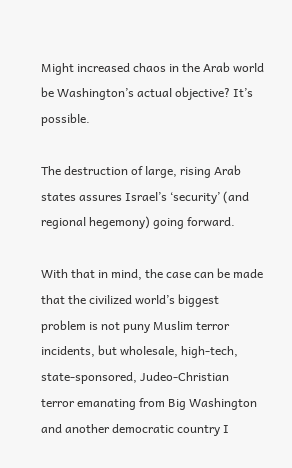Might increased chaos in the Arab world be Washington’s actual objective? It’s possible.

The destruction of large, rising Arab states assures Israel’s ‘security’ (and regional hegemony) going forward.

With that in mind, the case can be made that the civilized world’s biggest problem is not puny Muslim terror incidents, but wholesale, high-tech, state-sponsored, Judeo-Christian terror emanating from Big Washington and another democratic country I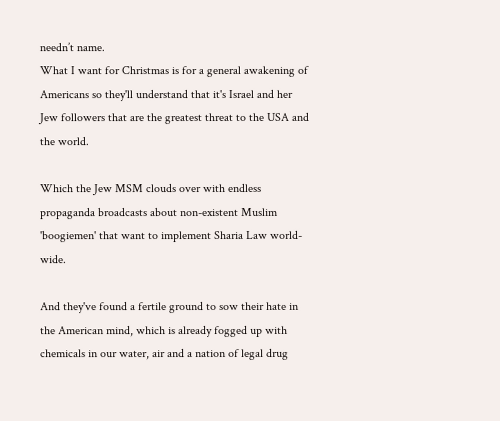needn’t name.
What I want for Christmas is for a general awakening of Americans so they'll understand that it's Israel and her Jew followers that are the greatest threat to the USA and the world.

Which the Jew MSM clouds over with endless propaganda broadcasts about non-existent Muslim 'boogiemen' that want to implement Sharia Law world-wide.

And they've found a fertile ground to sow their hate in the American mind, which is already fogged up with chemicals in our water, air and a nation of legal drug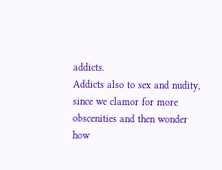addicts.
Addicts also to sex and nudity, since we clamor for more obscenities and then wonder how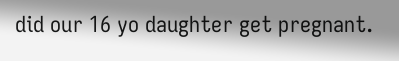did our 16 yo daughter get pregnant.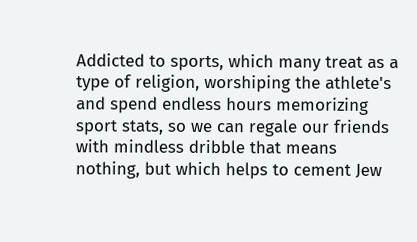Addicted to sports, which many treat as a type of religion, worshiping the athlete's and spend endless hours memorizing sport stats, so we can regale our friends with mindless dribble that means nothing, but which helps to cement Jew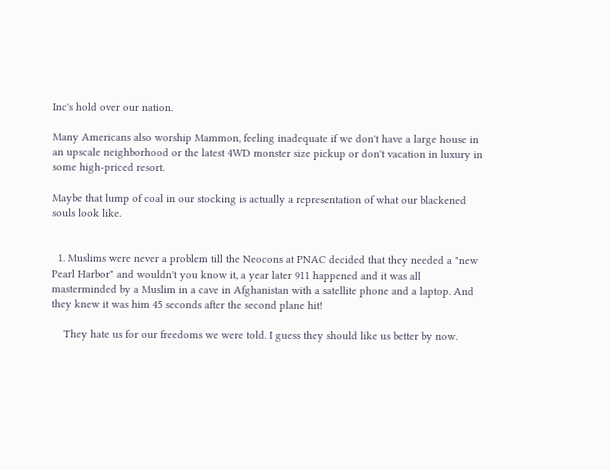Inc's hold over our nation.

Many Americans also worship Mammon, feeling inadequate if we don't have a large house in an upscale neighborhood or the latest 4WD monster size pickup or don't vacation in luxury in some high-priced resort.

Maybe that lump of coal in our stocking is actually a representation of what our blackened souls look like.


  1. Muslims were never a problem till the Neocons at PNAC decided that they needed a "new Pearl Harbor" and wouldn't you know it, a year later 911 happened and it was all masterminded by a Muslim in a cave in Afghanistan with a satellite phone and a laptop. And they knew it was him 45 seconds after the second plane hit!

    They hate us for our freedoms we were told. I guess they should like us better by now.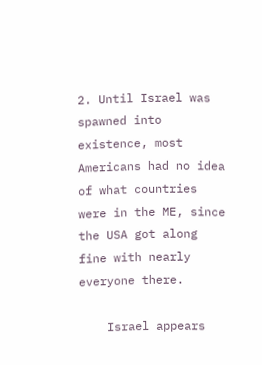2. Until Israel was spawned into existence, most Americans had no idea of what countries were in the ME, since the USA got along fine with nearly everyone there.

    Israel appears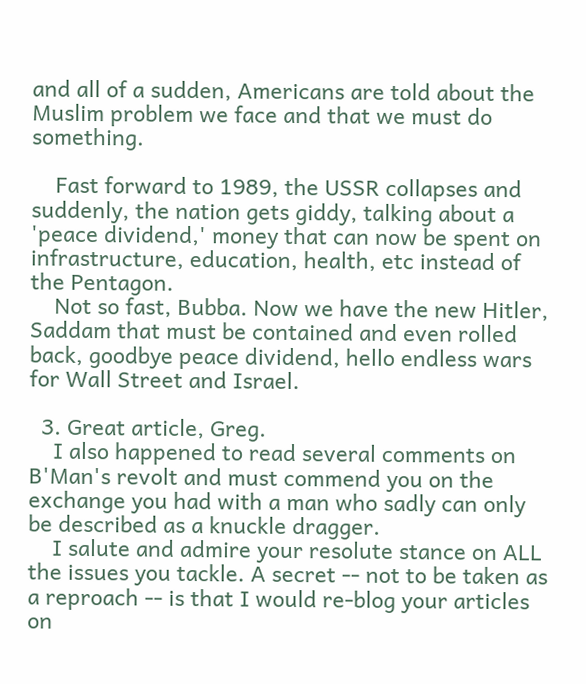and all of a sudden, Americans are told about the Muslim problem we face and that we must do something.

    Fast forward to 1989, the USSR collapses and suddenly, the nation gets giddy, talking about a 'peace dividend,' money that can now be spent on infrastructure, education, health, etc instead of the Pentagon.
    Not so fast, Bubba. Now we have the new Hitler, Saddam that must be contained and even rolled back, goodbye peace dividend, hello endless wars for Wall Street and Israel.

  3. Great article, Greg.
    I also happened to read several comments on B'Man's revolt and must commend you on the exchange you had with a man who sadly can only be described as a knuckle dragger.
    I salute and admire your resolute stance on ALL the issues you tackle. A secret -- not to be taken as a reproach -- is that I would re-blog your articles on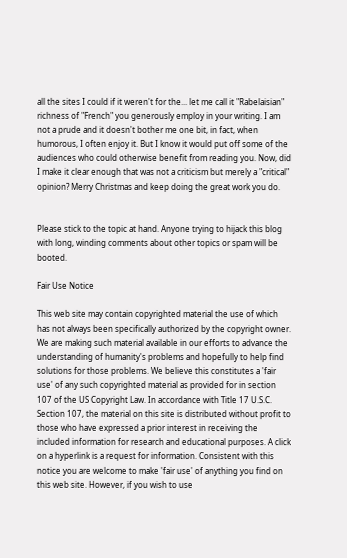all the sites I could if it weren't for the... let me call it "Rabelaisian" richness of "French" you generously employ in your writing. I am not a prude and it doesn't bother me one bit, in fact, when humorous, I often enjoy it. But I know it would put off some of the audiences who could otherwise benefit from reading you. Now, did I make it clear enough that was not a criticism but merely a "critical" opinion? Merry Christmas and keep doing the great work you do.


Please stick to the topic at hand. Anyone trying to hijack this blog with long, winding comments about other topics or spam will be booted.

Fair Use Notice

This web site may contain copyrighted material the use of which has not always been specifically authorized by the copyright owner. We are making such material available in our efforts to advance the understanding of humanity's problems and hopefully to help find solutions for those problems. We believe this constitutes a 'fair use' of any such copyrighted material as provided for in section 107 of the US Copyright Law. In accordance with Title 17 U.S.C. Section 107, the material on this site is distributed without profit to those who have expressed a prior interest in receiving the included information for research and educational purposes. A click on a hyperlink is a request for information. Consistent with this notice you are welcome to make 'fair use' of anything you find on this web site. However, if you wish to use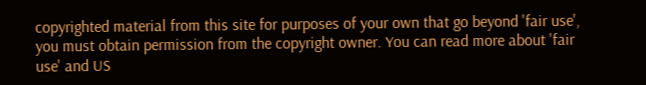copyrighted material from this site for purposes of your own that go beyond 'fair use', you must obtain permission from the copyright owner. You can read more about 'fair use' and US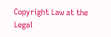Copyright Law at the Legal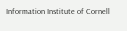Information Institute of Cornell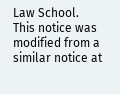Law School. This notice was modified from a similar notice at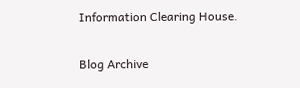Information Clearing House.

Blog Archive